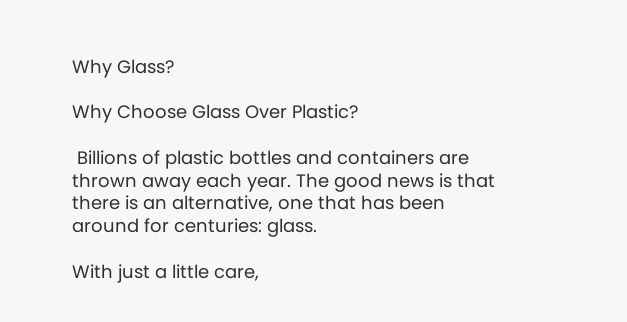Why Glass?

Why Choose Glass Over Plastic?

 Billions of plastic bottles and containers are thrown away each year. The good news is that there is an alternative, one that has been around for centuries: glass.

With just a little care,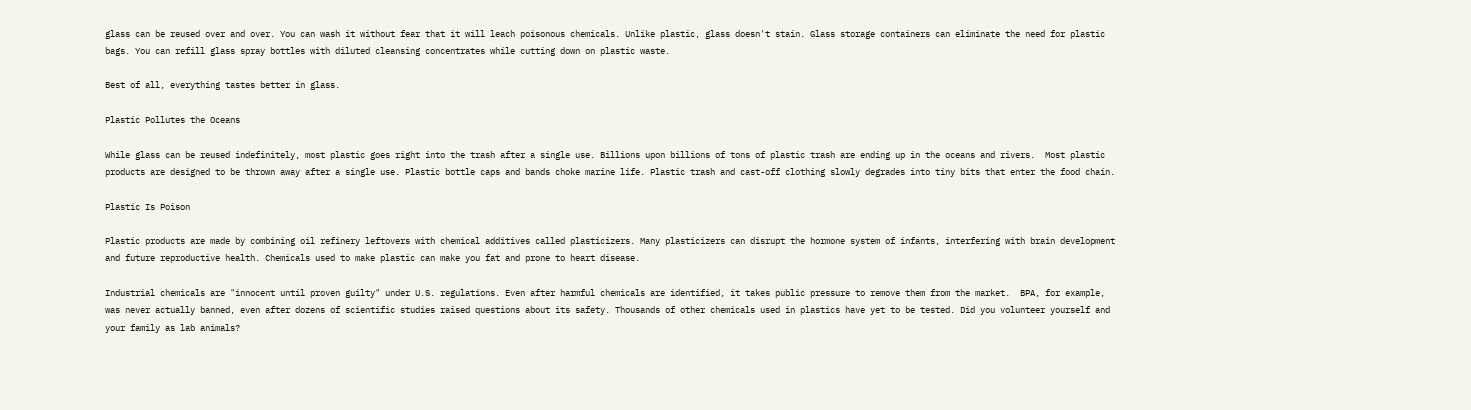glass can be reused over and over. You can wash it without fear that it will leach poisonous chemicals. Unlike plastic, glass doesn't stain. Glass storage containers can eliminate the need for plastic bags. You can refill glass spray bottles with diluted cleansing concentrates while cutting down on plastic waste.

Best of all, everything tastes better in glass.

Plastic Pollutes the Oceans

While glass can be reused indefinitely, most plastic goes right into the trash after a single use. Billions upon billions of tons of plastic trash are ending up in the oceans and rivers.  Most plastic products are designed to be thrown away after a single use. Plastic bottle caps and bands choke marine life. Plastic trash and cast-off clothing slowly degrades into tiny bits that enter the food chain.

Plastic Is Poison

Plastic products are made by combining oil refinery leftovers with chemical additives called plasticizers. Many plasticizers can disrupt the hormone system of infants, interfering with brain development and future reproductive health. Chemicals used to make plastic can make you fat and prone to heart disease.

Industrial chemicals are "innocent until proven guilty" under U.S. regulations. Even after harmful chemicals are identified, it takes public pressure to remove them from the market.  BPA, for example, was never actually banned, even after dozens of scientific studies raised questions about its safety. Thousands of other chemicals used in plastics have yet to be tested. Did you volunteer yourself and your family as lab animals?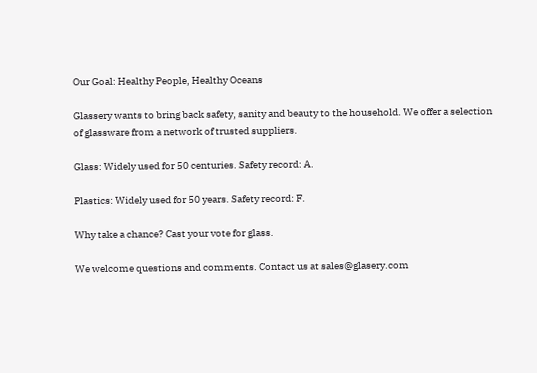Our Goal: Healthy People, Healthy Oceans

Glassery wants to bring back safety, sanity and beauty to the household. We offer a selection of glassware from a network of trusted suppliers.

Glass: Widely used for 50 centuries. Safety record: A.

Plastics: Widely used for 50 years. Safety record: F.

Why take a chance? Cast your vote for glass.

We welcome questions and comments. Contact us at sales@glasery.com